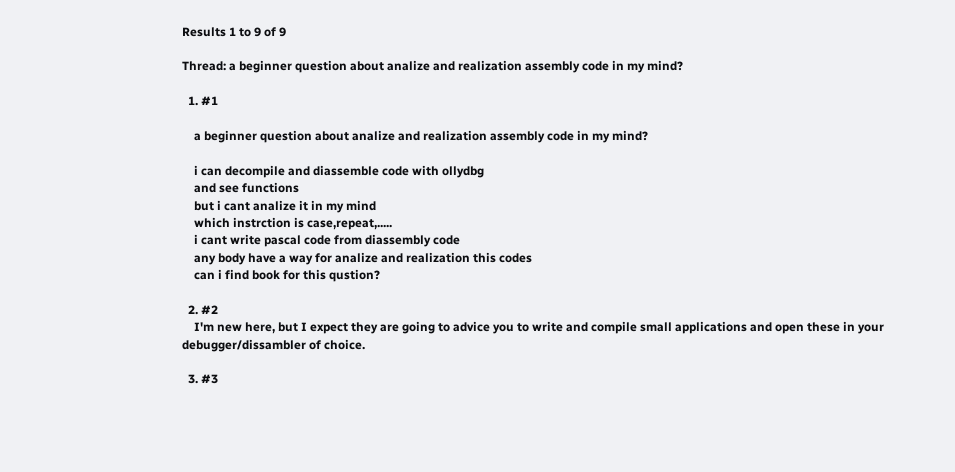Results 1 to 9 of 9

Thread: a beginner question about analize and realization assembly code in my mind?

  1. #1

    a beginner question about analize and realization assembly code in my mind?

    i can decompile and diassemble code with ollydbg
    and see functions
    but i cant analize it in my mind
    which instrction is case,repeat,.....
    i cant write pascal code from diassembly code
    any body have a way for analize and realization this codes
    can i find book for this qustion?

  2. #2
    I'm new here, but I expect they are going to advice you to write and compile small applications and open these in your debugger/dissambler of choice.

  3. #3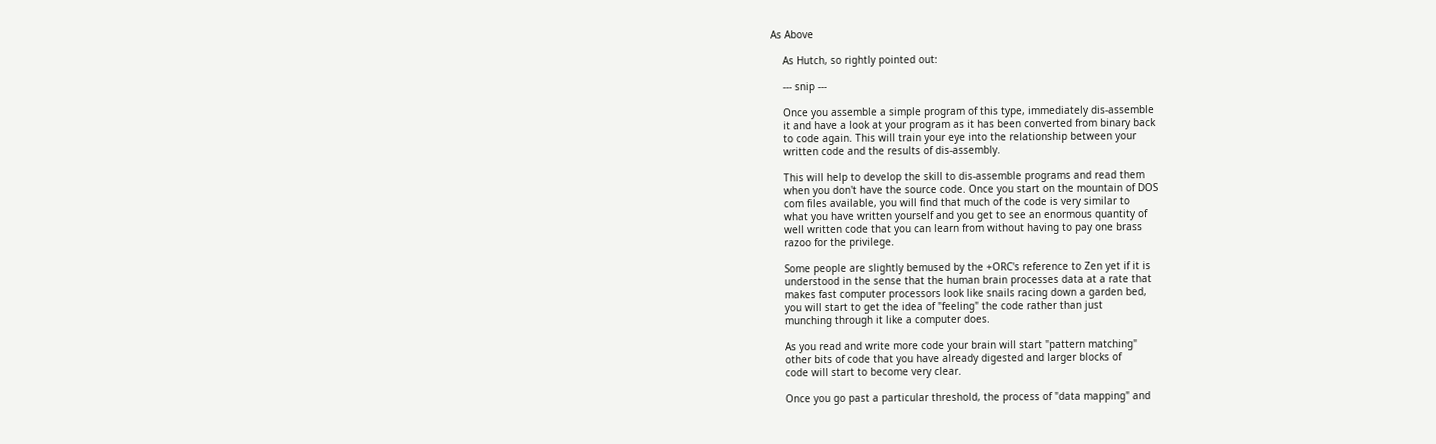As Above

    As Hutch, so rightly pointed out:

    --- snip ---

    Once you assemble a simple program of this type, immediately dis-assemble
    it and have a look at your program as it has been converted from binary back
    to code again. This will train your eye into the relationship between your
    written code and the results of dis-assembly.

    This will help to develop the skill to dis-assemble programs and read them
    when you don't have the source code. Once you start on the mountain of DOS
    com files available, you will find that much of the code is very similar to
    what you have written yourself and you get to see an enormous quantity of
    well written code that you can learn from without having to pay one brass
    razoo for the privilege.

    Some people are slightly bemused by the +ORC's reference to Zen yet if it is
    understood in the sense that the human brain processes data at a rate that
    makes fast computer processors look like snails racing down a garden bed,
    you will start to get the idea of "feeling" the code rather than just
    munching through it like a computer does.

    As you read and write more code your brain will start "pattern matching"
    other bits of code that you have already digested and larger blocks of
    code will start to become very clear.

    Once you go past a particular threshold, the process of "data mapping" and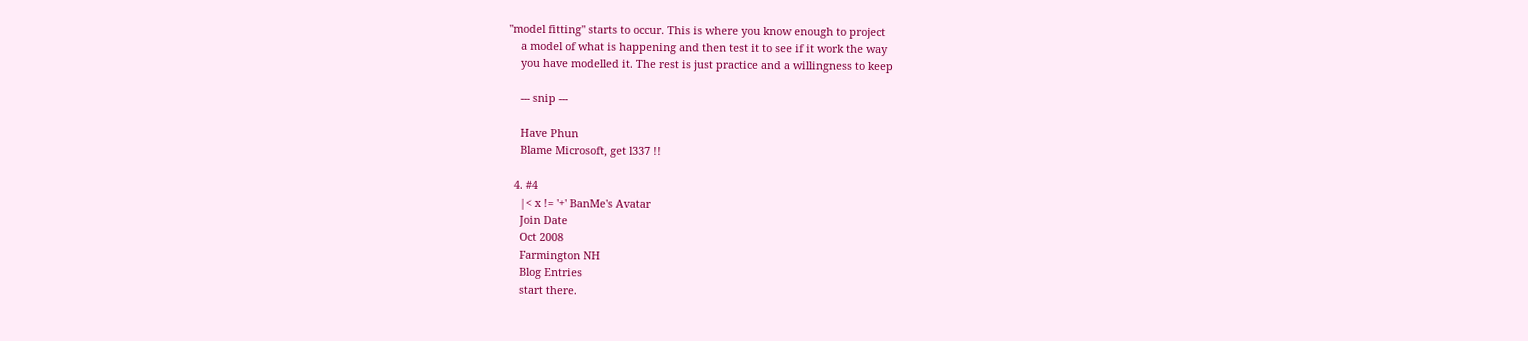"model fitting" starts to occur. This is where you know enough to project
    a model of what is happening and then test it to see if it work the way
    you have modelled it. The rest is just practice and a willingness to keep

    --- snip ---

    Have Phun
    Blame Microsoft, get l337 !!

  4. #4
    |< x != '+' BanMe's Avatar
    Join Date
    Oct 2008
    Farmington NH
    Blog Entries
    start there.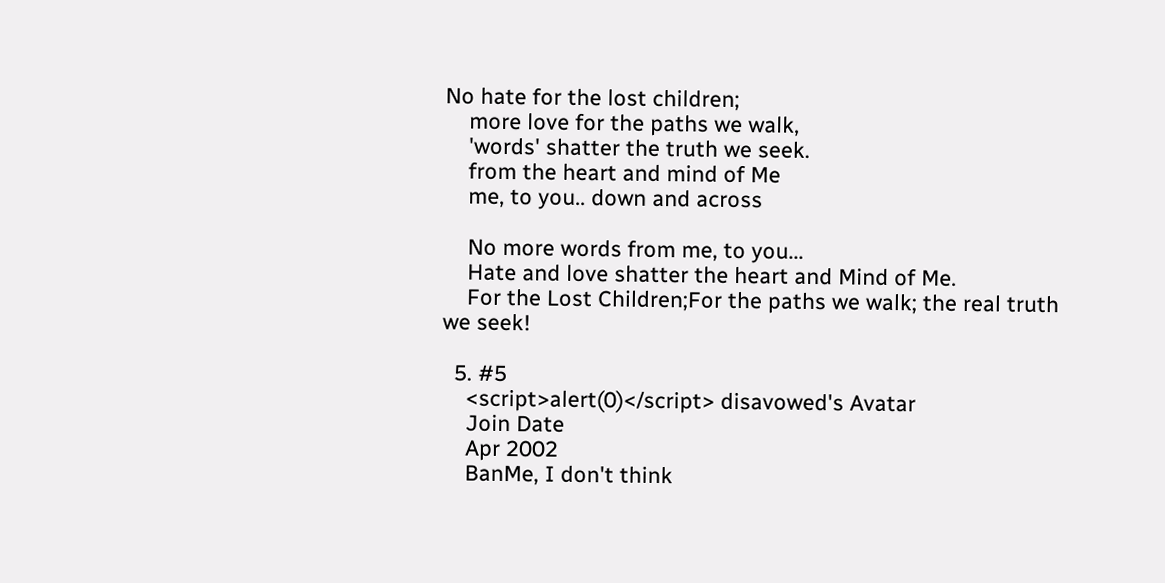No hate for the lost children;
    more love for the paths we walk,
    'words' shatter the truth we seek.
    from the heart and mind of Me
    me, to you.. down and across

    No more words from me, to you...
    Hate and love shatter the heart and Mind of Me.
    For the Lost Children;For the paths we walk; the real truth we seek!

  5. #5
    <script>alert(0)</script> disavowed's Avatar
    Join Date
    Apr 2002
    BanMe, I don't think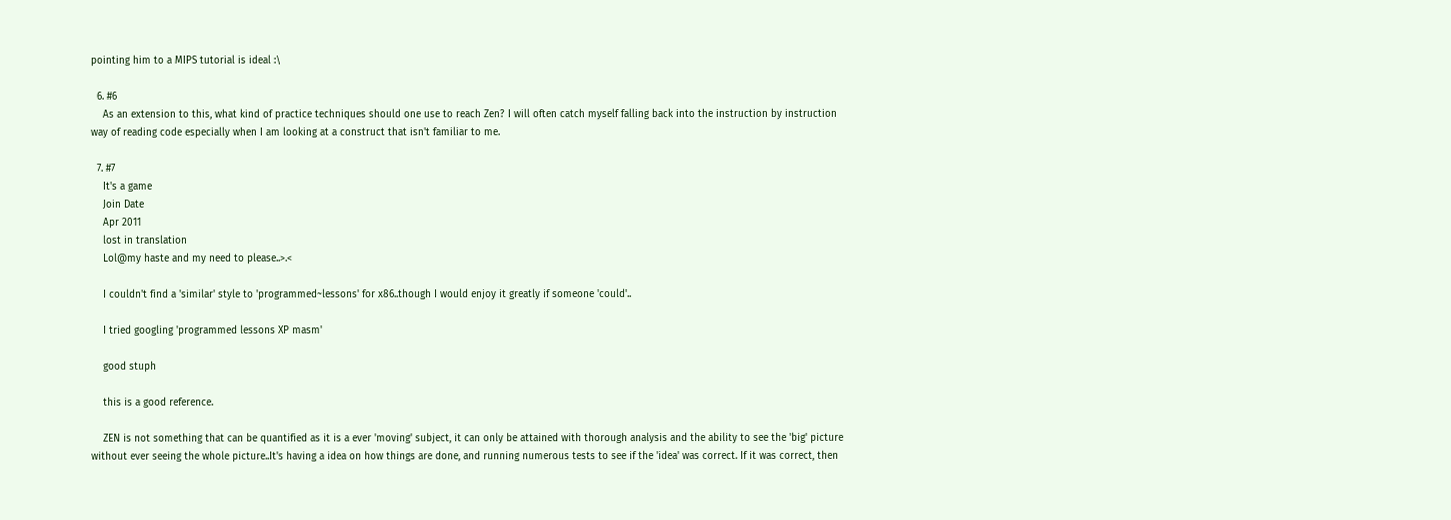pointing him to a MIPS tutorial is ideal :\

  6. #6
    As an extension to this, what kind of practice techniques should one use to reach Zen? I will often catch myself falling back into the instruction by instruction way of reading code especially when I am looking at a construct that isn't familiar to me.

  7. #7
    It's a game
    Join Date
    Apr 2011
    lost in translation
    Lol@my haste and my need to please..>.<

    I couldn't find a 'similar' style to 'programmed~lessons' for x86..though I would enjoy it greatly if someone 'could'..

    I tried googling 'programmed lessons XP masm'

    good stuph

    this is a good reference.

    ZEN is not something that can be quantified as it is a ever 'moving' subject, it can only be attained with thorough analysis and the ability to see the 'big' picture without ever seeing the whole picture..It's having a idea on how things are done, and running numerous tests to see if the 'idea' was correct. If it was correct, then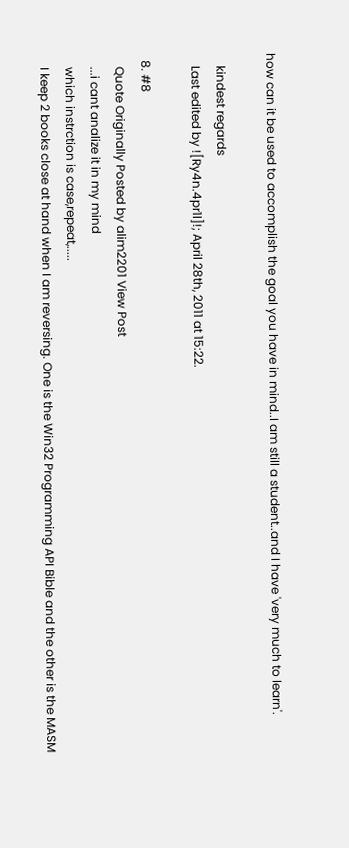how can it be used to accomplish the goal you have in mind..I am still a student..and I have 'very much to learn'.

    kindest regards
    Last edited by ![Ry4n.4pr1l]!; April 28th, 2011 at 15:22.

  8. #8
    Quote Originally Posted by alim2201 View Post
    ...i cant analize it in my mind
    which instrction is case,repeat,.....
    I keep 2 books close at hand when I am reversing. One is the Win32 Programming API Bible and the other is the MASM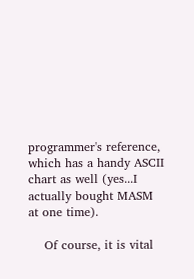programmer's reference, which has a handy ASCII chart as well (yes...I actually bought MASM at one time).

    Of course, it is vital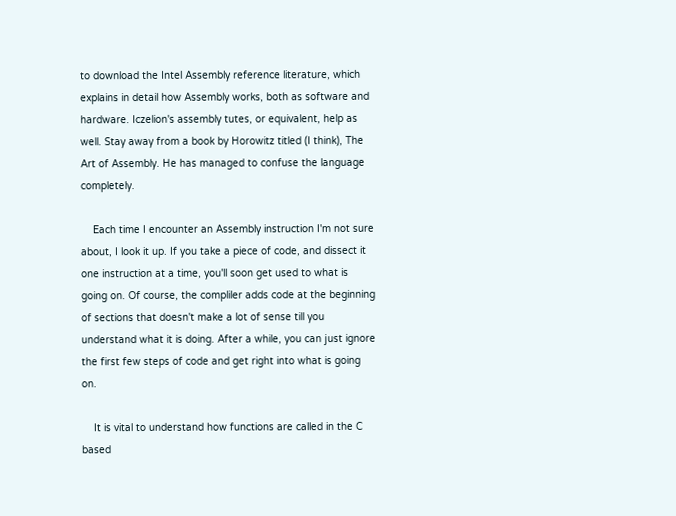to download the Intel Assembly reference literature, which explains in detail how Assembly works, both as software and hardware. Iczelion's assembly tutes, or equivalent, help as well. Stay away from a book by Horowitz titled (I think), The Art of Assembly. He has managed to confuse the language completely.

    Each time I encounter an Assembly instruction I'm not sure about, I look it up. If you take a piece of code, and dissect it one instruction at a time, you'll soon get used to what is going on. Of course, the compliler adds code at the beginning of sections that doesn't make a lot of sense till you understand what it is doing. After a while, you can just ignore the first few steps of code and get right into what is going on.

    It is vital to understand how functions are called in the C based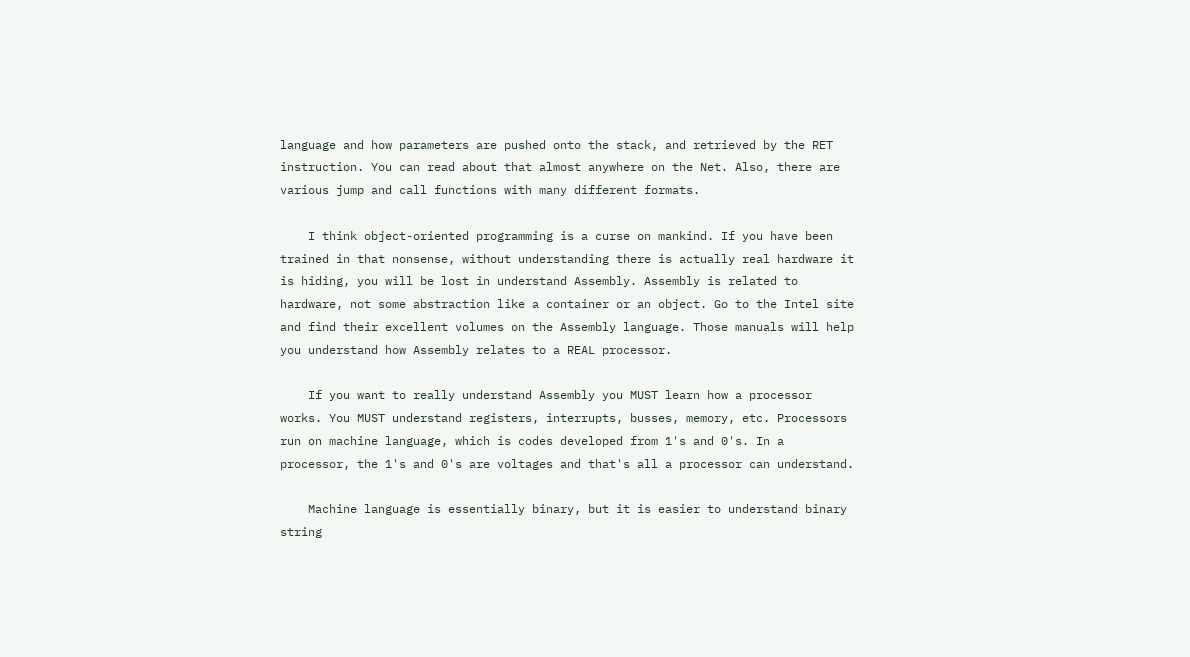language and how parameters are pushed onto the stack, and retrieved by the RET instruction. You can read about that almost anywhere on the Net. Also, there are various jump and call functions with many different formats.

    I think object-oriented programming is a curse on mankind. If you have been trained in that nonsense, without understanding there is actually real hardware it is hiding, you will be lost in understand Assembly. Assembly is related to hardware, not some abstraction like a container or an object. Go to the Intel site and find their excellent volumes on the Assembly language. Those manuals will help you understand how Assembly relates to a REAL processor.

    If you want to really understand Assembly you MUST learn how a processor works. You MUST understand registers, interrupts, busses, memory, etc. Processors run on machine language, which is codes developed from 1's and 0's. In a processor, the 1's and 0's are voltages and that's all a processor can understand.

    Machine language is essentially binary, but it is easier to understand binary string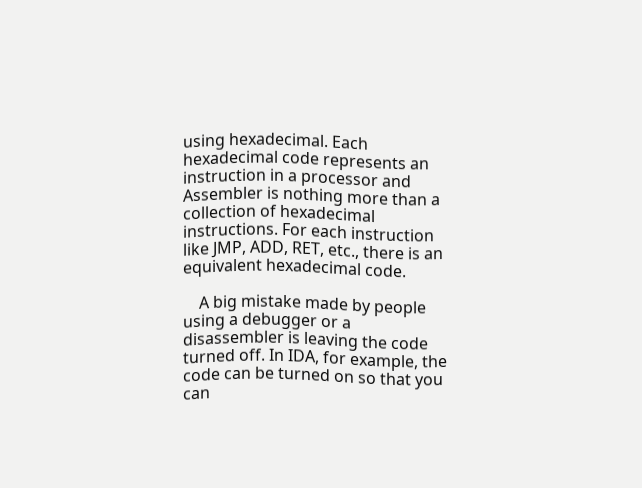using hexadecimal. Each hexadecimal code represents an instruction in a processor and Assembler is nothing more than a collection of hexadecimal instructions. For each instruction like JMP, ADD, RET, etc., there is an equivalent hexadecimal code.

    A big mistake made by people using a debugger or a disassembler is leaving the code turned off. In IDA, for example, the code can be turned on so that you can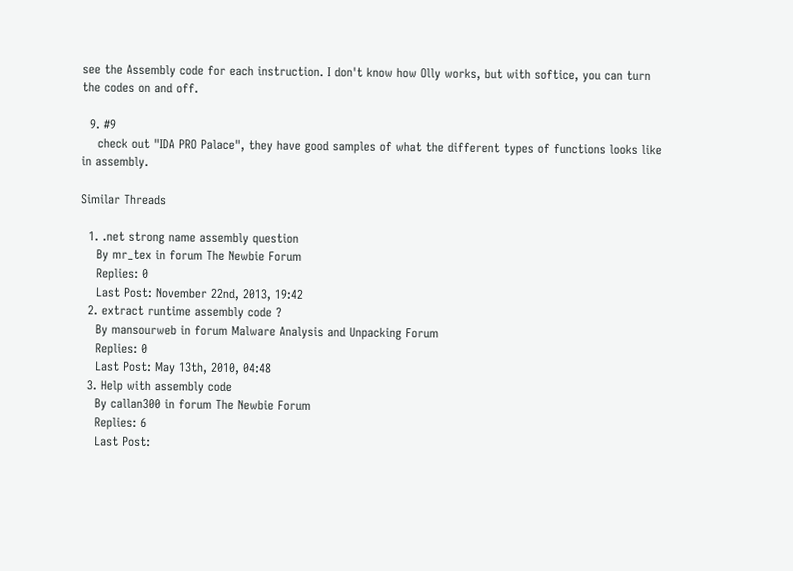see the Assembly code for each instruction. I don't know how Olly works, but with softice, you can turn the codes on and off.

  9. #9
    check out "IDA PRO Palace", they have good samples of what the different types of functions looks like in assembly.

Similar Threads

  1. .net strong name assembly question
    By mr_tex in forum The Newbie Forum
    Replies: 0
    Last Post: November 22nd, 2013, 19:42
  2. extract runtime assembly code ?
    By mansourweb in forum Malware Analysis and Unpacking Forum
    Replies: 0
    Last Post: May 13th, 2010, 04:48
  3. Help with assembly code
    By callan300 in forum The Newbie Forum
    Replies: 6
    Last Post: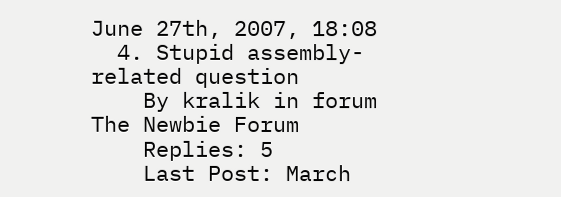June 27th, 2007, 18:08
  4. Stupid assembly-related question
    By kralik in forum The Newbie Forum
    Replies: 5
    Last Post: March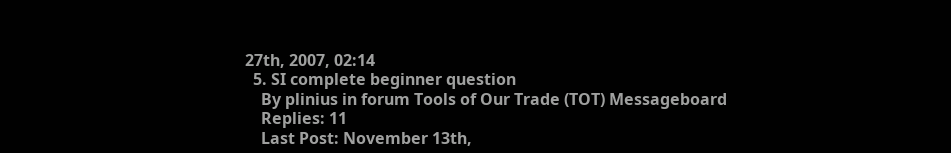27th, 2007, 02:14
  5. SI complete beginner question
    By plinius in forum Tools of Our Trade (TOT) Messageboard
    Replies: 11
    Last Post: November 13th,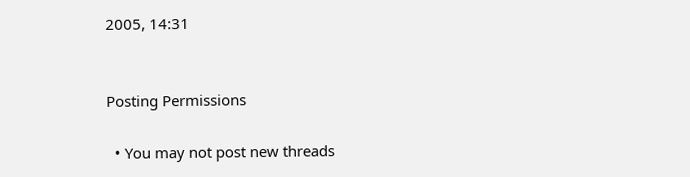2005, 14:31


Posting Permissions

  • You may not post new threads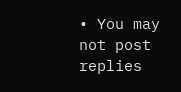• You may not post replies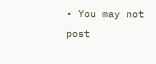• You may not post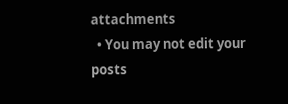attachments
  • You may not edit your posts